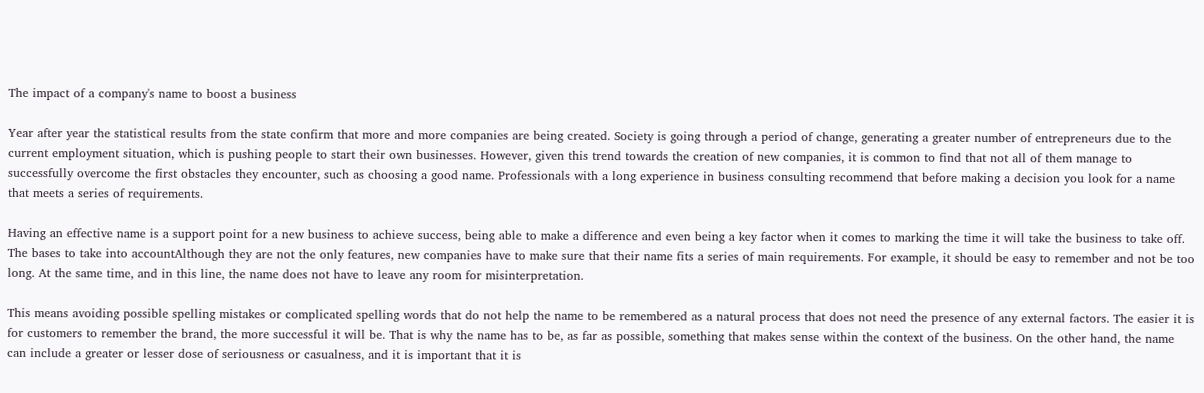The impact of a company's name to boost a business

Year after year the statistical results from the state confirm that more and more companies are being created. Society is going through a period of change, generating a greater number of entrepreneurs due to the current employment situation, which is pushing people to start their own businesses. However, given this trend towards the creation of new companies, it is common to find that not all of them manage to successfully overcome the first obstacles they encounter, such as choosing a good name. Professionals with a long experience in business consulting recommend that before making a decision you look for a name that meets a series of requirements.

Having an effective name is a support point for a new business to achieve success, being able to make a difference and even being a key factor when it comes to marking the time it will take the business to take off. The bases to take into accountAlthough they are not the only features, new companies have to make sure that their name fits a series of main requirements. For example, it should be easy to remember and not be too long. At the same time, and in this line, the name does not have to leave any room for misinterpretation.

This means avoiding possible spelling mistakes or complicated spelling words that do not help the name to be remembered as a natural process that does not need the presence of any external factors. The easier it is for customers to remember the brand, the more successful it will be. That is why the name has to be, as far as possible, something that makes sense within the context of the business. On the other hand, the name can include a greater or lesser dose of seriousness or casualness, and it is important that it is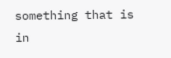something that is in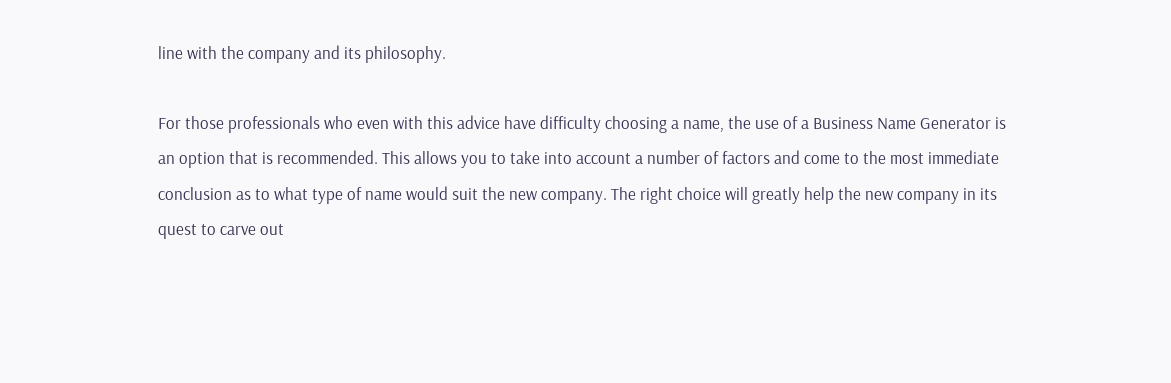line with the company and its philosophy.

For those professionals who even with this advice have difficulty choosing a name, the use of a Business Name Generator is an option that is recommended. This allows you to take into account a number of factors and come to the most immediate conclusion as to what type of name would suit the new company. The right choice will greatly help the new company in its quest to carve out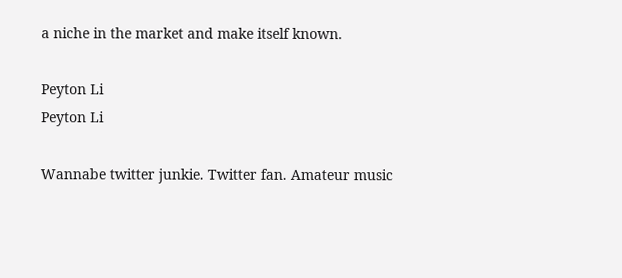a niche in the market and make itself known.

Peyton Li
Peyton Li

Wannabe twitter junkie. Twitter fan. Amateur music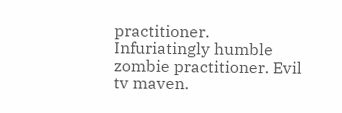practitioner. Infuriatingly humble zombie practitioner. Evil tv maven.